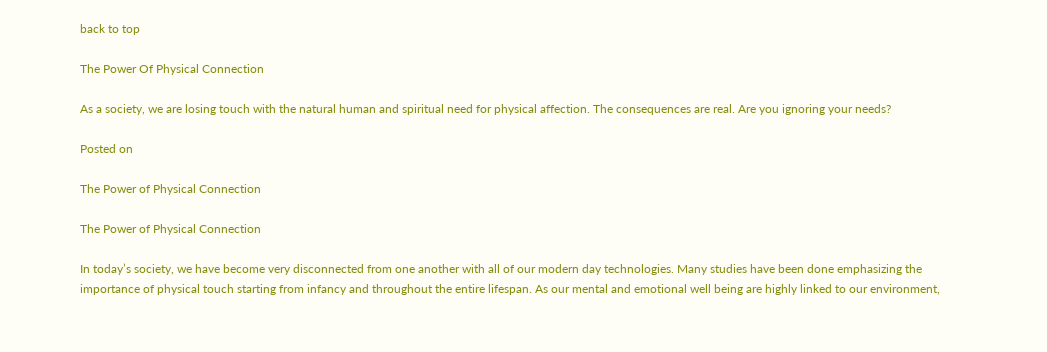back to top

The Power Of Physical Connection

As a society, we are losing touch with the natural human and spiritual need for physical affection. The consequences are real. Are you ignoring your needs?

Posted on

The Power of Physical Connection

The Power of Physical Connection

In today’s society, we have become very disconnected from one another with all of our modern day technologies. Many studies have been done emphasizing the importance of physical touch starting from infancy and throughout the entire lifespan. As our mental and emotional well being are highly linked to our environment,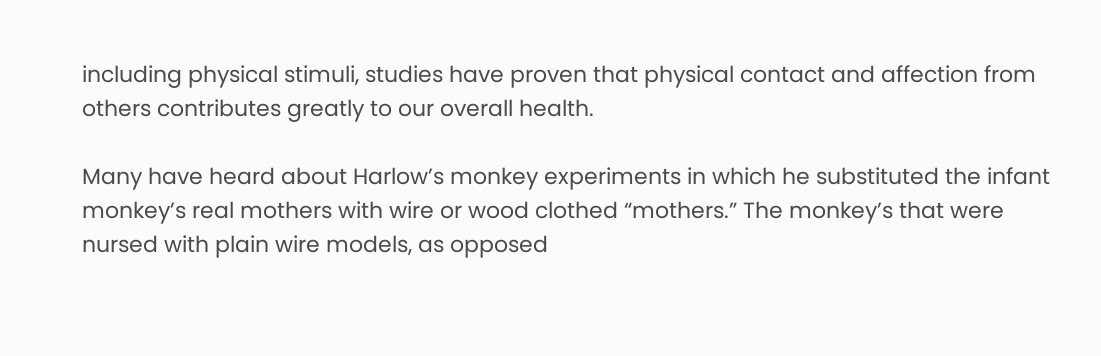including physical stimuli, studies have proven that physical contact and affection from others contributes greatly to our overall health.

Many have heard about Harlow’s monkey experiments in which he substituted the infant monkey’s real mothers with wire or wood clothed “mothers.” The monkey’s that were nursed with plain wire models, as opposed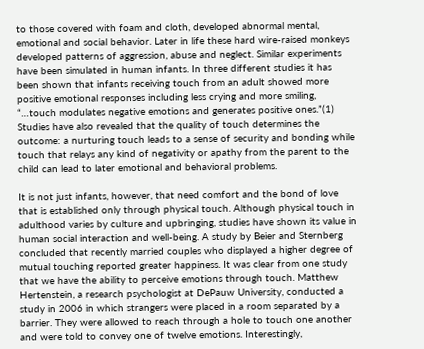to those covered with foam and cloth, developed abnormal mental, emotional and social behavior. Later in life these hard wire-raised monkeys developed patterns of aggression, abuse and neglect. Similar experiments have been simulated in human infants. In three different studies it has been shown that infants receiving touch from an adult showed more positive emotional responses including less crying and more smiling, “…touch modulates negative emotions and generates positive ones.”(1) Studies have also revealed that the quality of touch determines the outcome: a nurturing touch leads to a sense of security and bonding while touch that relays any kind of negativity or apathy from the parent to the child can lead to later emotional and behavioral problems.

It is not just infants, however, that need comfort and the bond of love that is established only through physical touch. Although physical touch in adulthood varies by culture and upbringing, studies have shown its value in human social interaction and well-being. A study by Beier and Sternberg concluded that recently married couples who displayed a higher degree of mutual touching reported greater happiness. It was clear from one study that we have the ability to perceive emotions through touch. Matthew Hertenstein, a research psychologist at DePauw University, conducted a study in 2006 in which strangers were placed in a room separated by a barrier. They were allowed to reach through a hole to touch one another and were told to convey one of twelve emotions. Interestingly,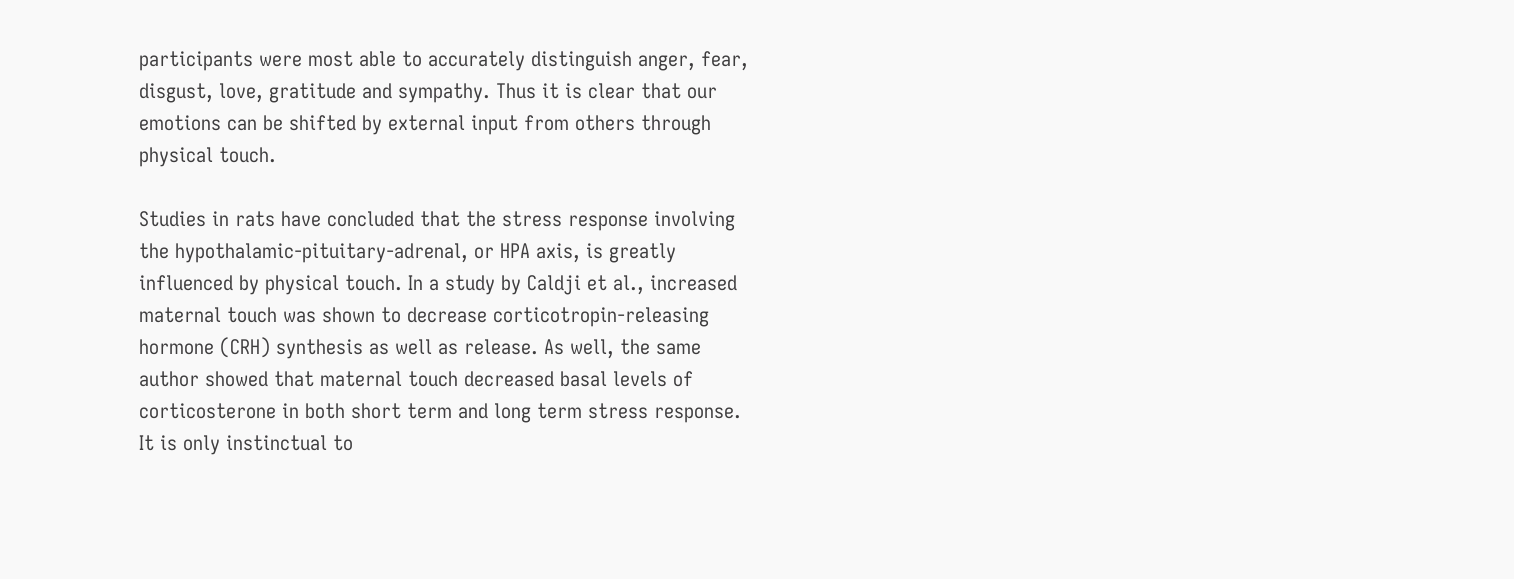participants were most able to accurately distinguish anger, fear, disgust, love, gratitude and sympathy. Thus it is clear that our emotions can be shifted by external input from others through physical touch.

Studies in rats have concluded that the stress response involving the hypothalamic-pituitary-adrenal, or HPA axis, is greatly influenced by physical touch. In a study by Caldji et al., increased maternal touch was shown to decrease corticotropin-releasing hormone (CRH) synthesis as well as release. As well, the same author showed that maternal touch decreased basal levels of corticosterone in both short term and long term stress response. It is only instinctual to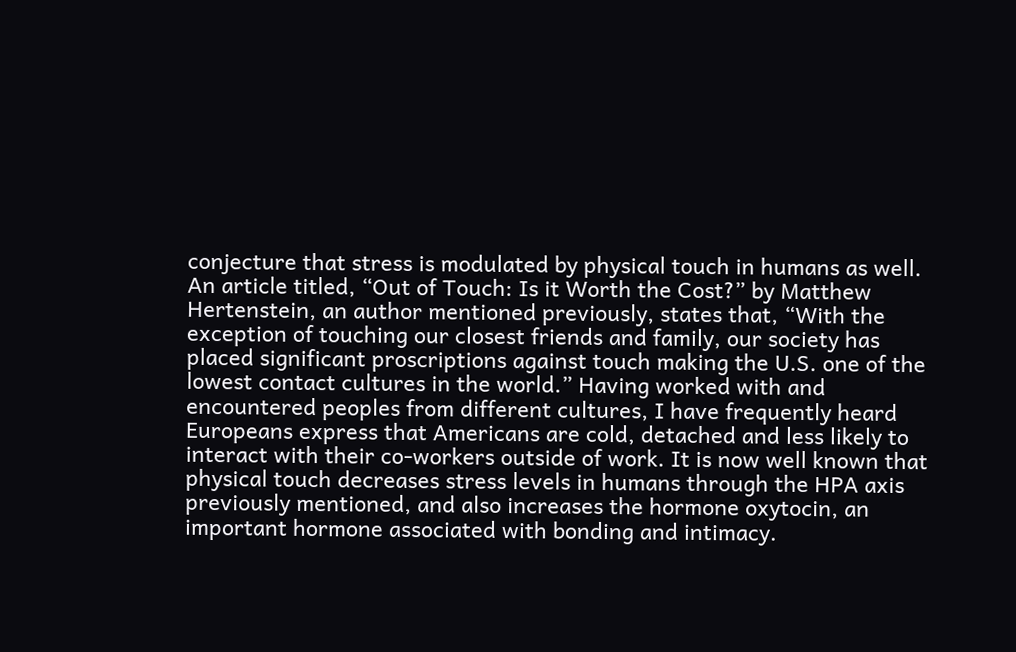conjecture that stress is modulated by physical touch in humans as well. An article titled, “Out of Touch: Is it Worth the Cost?” by Matthew Hertenstein, an author mentioned previously, states that, “With the exception of touching our closest friends and family, our society has placed significant proscriptions against touch making the U.S. one of the lowest contact cultures in the world.” Having worked with and encountered peoples from different cultures, I have frequently heard Europeans express that Americans are cold, detached and less likely to interact with their co-workers outside of work. It is now well known that physical touch decreases stress levels in humans through the HPA axis previously mentioned, and also increases the hormone oxytocin, an important hormone associated with bonding and intimacy.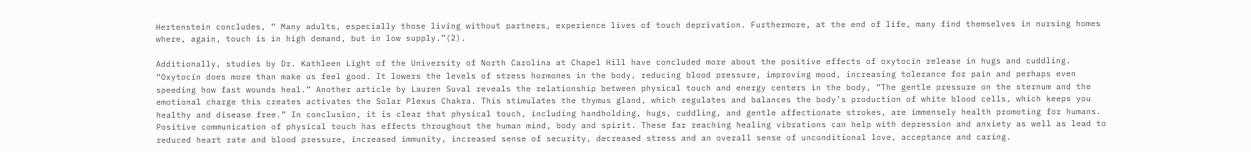Hertenstein concludes, “ Many adults, especially those living without partners, experience lives of touch deprivation. Furthermore, at the end of life, many find themselves in nursing homes where, again, touch is in high demand, but in low supply.”(2).

Additionally, studies by Dr. Kathleen Light of the University of North Carolina at Chapel Hill have concluded more about the positive effects of oxytocin release in hugs and cuddling. “Oxytocin does more than make us feel good. It lowers the levels of stress hormones in the body, reducing blood pressure, improving mood, increasing tolerance for pain and perhaps even speeding how fast wounds heal.” Another article by Lauren Suval reveals the relationship between physical touch and energy centers in the body, “The gentle pressure on the sternum and the emotional charge this creates activates the Solar Plexus Chakra. This stimulates the thymus gland, which regulates and balances the body’s production of white blood cells, which keeps you healthy and disease free.” In conclusion, it is clear that physical touch, including handholding, hugs, cuddling, and gentle affectionate strokes, are immensely health promoting for humans. Positive communication of physical touch has effects throughout the human mind, body and spirit. These far reaching healing vibrations can help with depression and anxiety as well as lead to reduced heart rate and blood pressure, increased immunity, increased sense of security, decreased stress and an overall sense of unconditional love, acceptance and caring.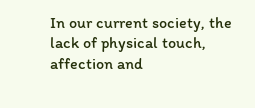In our current society, the lack of physical touch, affection and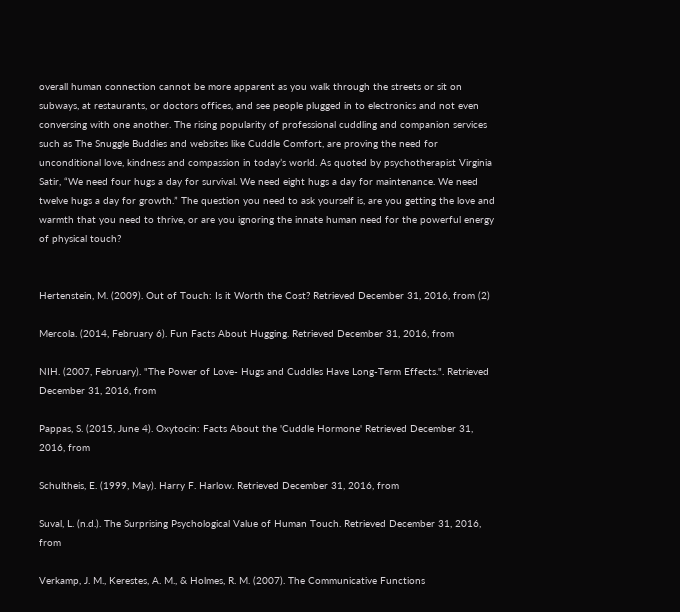overall human connection cannot be more apparent as you walk through the streets or sit on subways, at restaurants, or doctors offices, and see people plugged in to electronics and not even conversing with one another. The rising popularity of professional cuddling and companion services such as The Snuggle Buddies and websites like Cuddle Comfort, are proving the need for unconditional love, kindness and compassion in today’s world. As quoted by psychotherapist Virginia Satir, “We need four hugs a day for survival. We need eight hugs a day for maintenance. We need twelve hugs a day for growth.” The question you need to ask yourself is, are you getting the love and warmth that you need to thrive, or are you ignoring the innate human need for the powerful energy of physical touch?


Hertenstein, M. (2009). Out of Touch: Is it Worth the Cost? Retrieved December 31, 2016, from (2)

Mercola. (2014, February 6). Fun Facts About Hugging. Retrieved December 31, 2016, from

NIH. (2007, February). "The Power of Love- Hugs and Cuddles Have Long-Term Effects.". Retrieved December 31, 2016, from

Pappas, S. (2015, June 4). Oxytocin: Facts About the 'Cuddle Hormone' Retrieved December 31, 2016, from

Schultheis, E. (1999, May). Harry F. Harlow. Retrieved December 31, 2016, from

Suval, L. (n.d.). The Surprising Psychological Value of Human Touch. Retrieved December 31, 2016, from

Verkamp, J. M., Kerestes, A. M., & Holmes, R. M. (2007). The Communicative Functions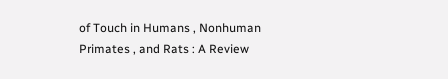of Touch in Humans , Nonhuman Primates , and Rats : A Review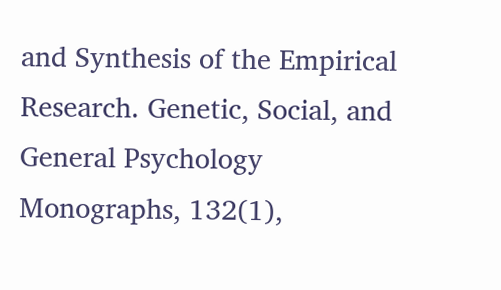and Synthesis of the Empirical Research. Genetic, Social, and General Psychology Monographs, 132(1),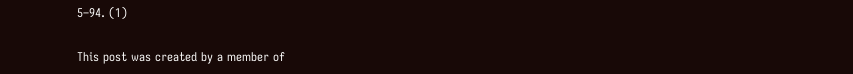5–94. (1)

This post was created by a member of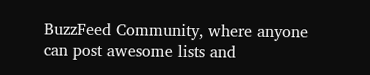BuzzFeed Community, where anyone can post awesome lists and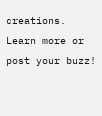creations. Learn more or post your buzz!